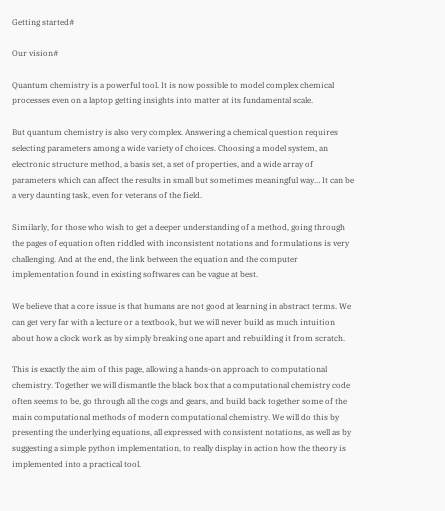Getting started#

Our vision#

Quantum chemistry is a powerful tool. It is now possible to model complex chemical processes even on a laptop getting insights into matter at its fundamental scale.

But quantum chemistry is also very complex. Answering a chemical question requires selecting parameters among a wide variety of choices. Choosing a model system, an electronic structure method, a basis set, a set of properties, and a wide array of parameters which can affect the results in small but sometimes meaningful way… It can be a very daunting task, even for veterans of the field.

Similarly, for those who wish to get a deeper understanding of a method, going through the pages of equation often riddled with inconsistent notations and formulations is very challenging. And at the end, the link between the equation and the computer implementation found in existing softwares can be vague at best.

We believe that a core issue is that humans are not good at learning in abstract terms. We can get very far with a lecture or a textbook, but we will never build as much intuition about how a clock work as by simply breaking one apart and rebuilding it from scratch.

This is exactly the aim of this page, allowing a hands-on approach to computational chemistry. Together we will dismantle the black box that a computational chemistry code often seems to be, go through all the cogs and gears, and build back together some of the main computational methods of modern computational chemistry. We will do this by presenting the underlying equations, all expressed with consistent notations, as well as by suggesting a simple python implementation, to really display in action how the theory is implemented into a practical tool.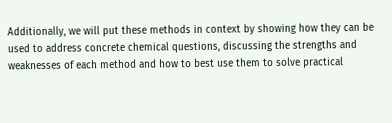Additionally, we will put these methods in context by showing how they can be used to address concrete chemical questions, discussing the strengths and weaknesses of each method and how to best use them to solve practical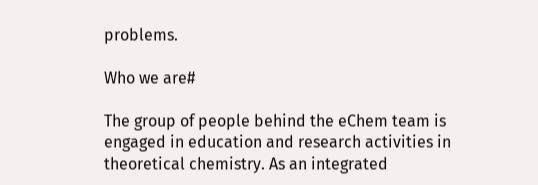problems.

Who we are#

The group of people behind the eChem team is engaged in education and research activities in theoretical chemistry. As an integrated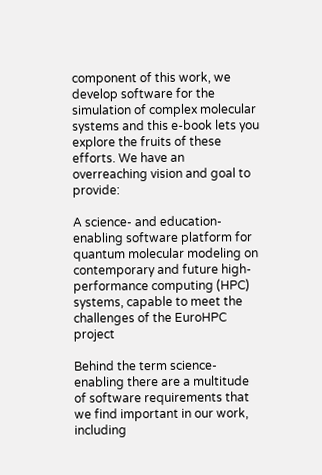component of this work, we develop software for the simulation of complex molecular systems and this e-book lets you explore the fruits of these efforts. We have an overreaching vision and goal to provide:

A science- and education-enabling software platform for quantum molecular modeling on contemporary and future high-performance computing (HPC) systems, capable to meet the challenges of the EuroHPC project

Behind the term science-enabling there are a multitude of software requirements that we find important in our work, including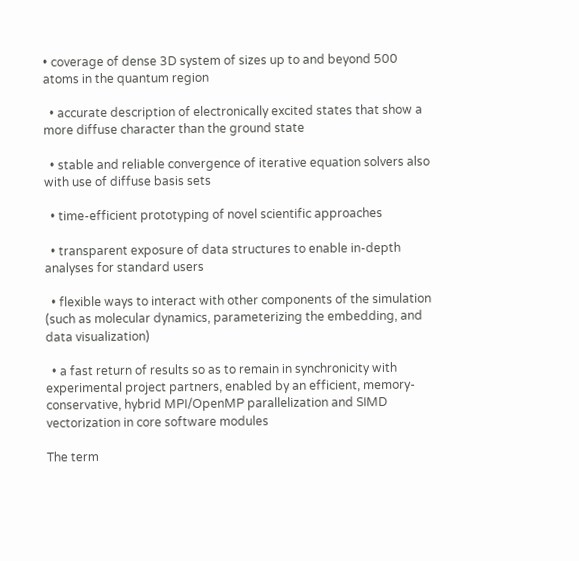• coverage of dense 3D system of sizes up to and beyond 500 atoms in the quantum region

  • accurate description of electronically excited states that show a more diffuse character than the ground state

  • stable and reliable convergence of iterative equation solvers also with use of diffuse basis sets

  • time-efficient prototyping of novel scientific approaches

  • transparent exposure of data structures to enable in-depth analyses for standard users

  • flexible ways to interact with other components of the simulation (such as molecular dynamics, parameterizing the embedding, and data visualization)

  • a fast return of results so as to remain in synchronicity with experimental project partners, enabled by an efficient, memory-conservative, hybrid MPI/OpenMP parallelization and SIMD vectorization in core software modules

The term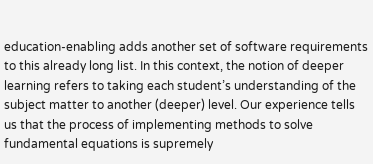education-enabling adds another set of software requirements to this already long list. In this context, the notion of deeper learning refers to taking each student’s understanding of the subject matter to another (deeper) level. Our experience tells us that the process of implementing methods to solve fundamental equations is supremely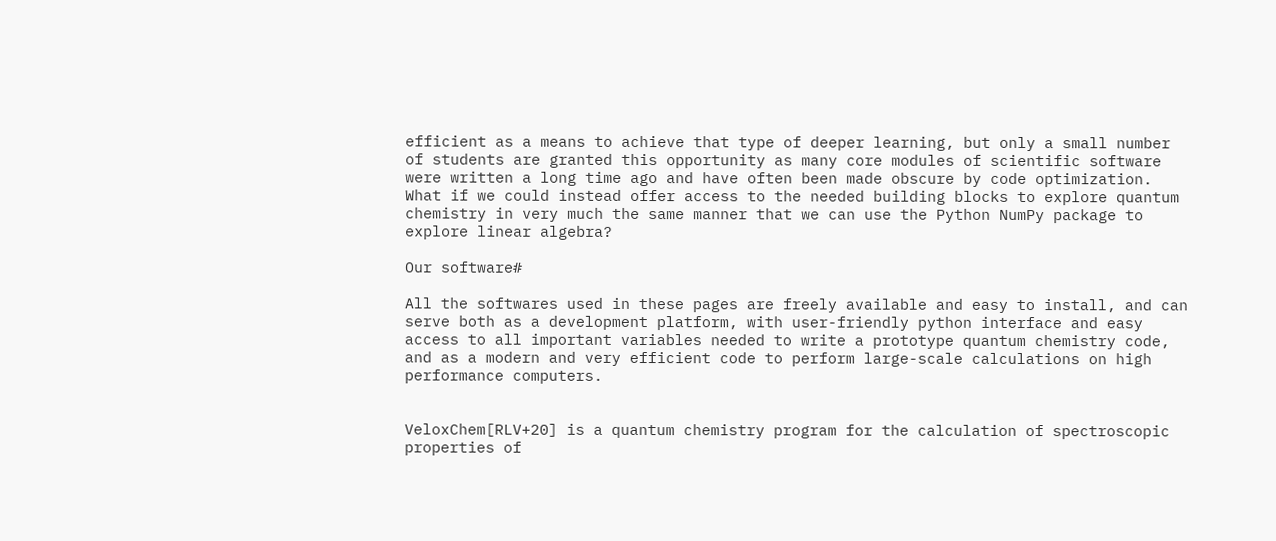efficient as a means to achieve that type of deeper learning, but only a small number of students are granted this opportunity as many core modules of scientific software were written a long time ago and have often been made obscure by code optimization. What if we could instead offer access to the needed building blocks to explore quantum chemistry in very much the same manner that we can use the Python NumPy package to explore linear algebra?

Our software#

All the softwares used in these pages are freely available and easy to install, and can serve both as a development platform, with user-friendly python interface and easy access to all important variables needed to write a prototype quantum chemistry code, and as a modern and very efficient code to perform large-scale calculations on high performance computers.


VeloxChem[RLV+20] is a quantum chemistry program for the calculation of spectroscopic properties of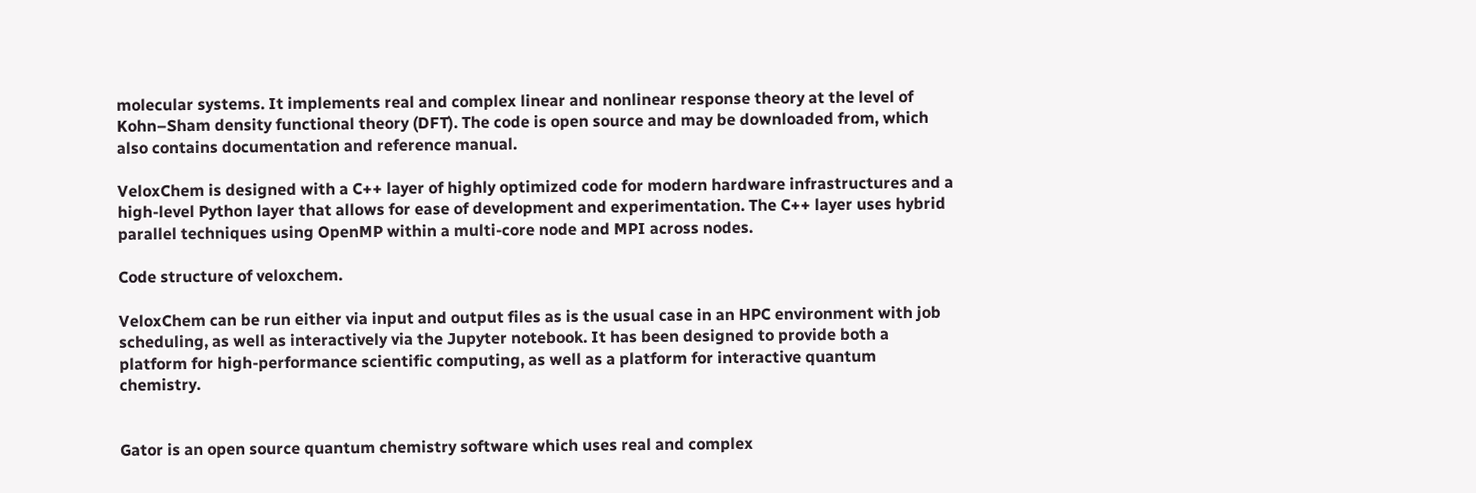molecular systems. It implements real and complex linear and nonlinear response theory at the level of Kohn–Sham density functional theory (DFT). The code is open source and may be downloaded from, which also contains documentation and reference manual.

VeloxChem is designed with a C++ layer of highly optimized code for modern hardware infrastructures and a high-level Python layer that allows for ease of development and experimentation. The C++ layer uses hybrid parallel techniques using OpenMP within a multi-core node and MPI across nodes.

Code structure of veloxchem.

VeloxChem can be run either via input and output files as is the usual case in an HPC environment with job scheduling, as well as interactively via the Jupyter notebook. It has been designed to provide both a platform for high-performance scientific computing, as well as a platform for interactive quantum chemistry.


Gator is an open source quantum chemistry software which uses real and complex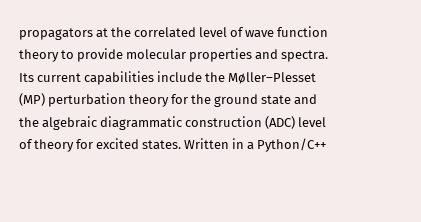propagators at the correlated level of wave function theory to provide molecular properties and spectra. Its current capabilities include the Møller–Plesset (MP) perturbation theory for the ground state and the algebraic diagrammatic construction (ADC) level of theory for excited states. Written in a Python/C++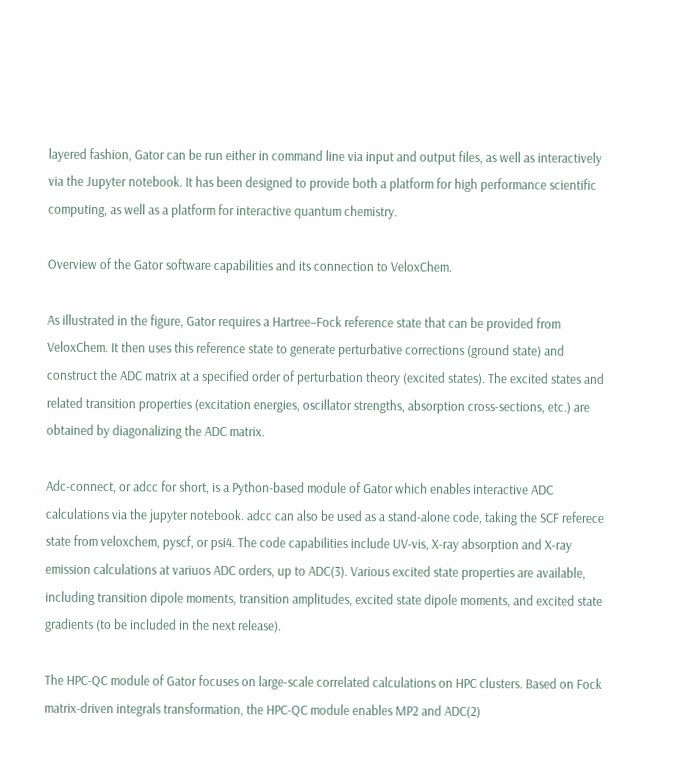layered fashion, Gator can be run either in command line via input and output files, as well as interactively via the Jupyter notebook. It has been designed to provide both a platform for high performance scientific computing, as well as a platform for interactive quantum chemistry.

Overview of the Gator software capabilities and its connection to VeloxChem.

As illustrated in the figure, Gator requires a Hartree–Fock reference state that can be provided from VeloxChem. It then uses this reference state to generate perturbative corrections (ground state) and construct the ADC matrix at a specified order of perturbation theory (excited states). The excited states and related transition properties (excitation energies, oscillator strengths, absorption cross-sections, etc.) are obtained by diagonalizing the ADC matrix.

Adc-connect, or adcc for short, is a Python-based module of Gator which enables interactive ADC calculations via the jupyter notebook. adcc can also be used as a stand-alone code, taking the SCF referece state from veloxchem, pyscf, or psi4. The code capabilities include UV-vis, X-ray absorption and X-ray emission calculations at variuos ADC orders, up to ADC(3). Various excited state properties are available, including transition dipole moments, transition amplitudes, excited state dipole moments, and excited state gradients (to be included in the next release).

The HPC-QC module of Gator focuses on large-scale correlated calculations on HPC clusters. Based on Fock matrix-driven integrals transformation, the HPC-QC module enables MP2 and ADC(2)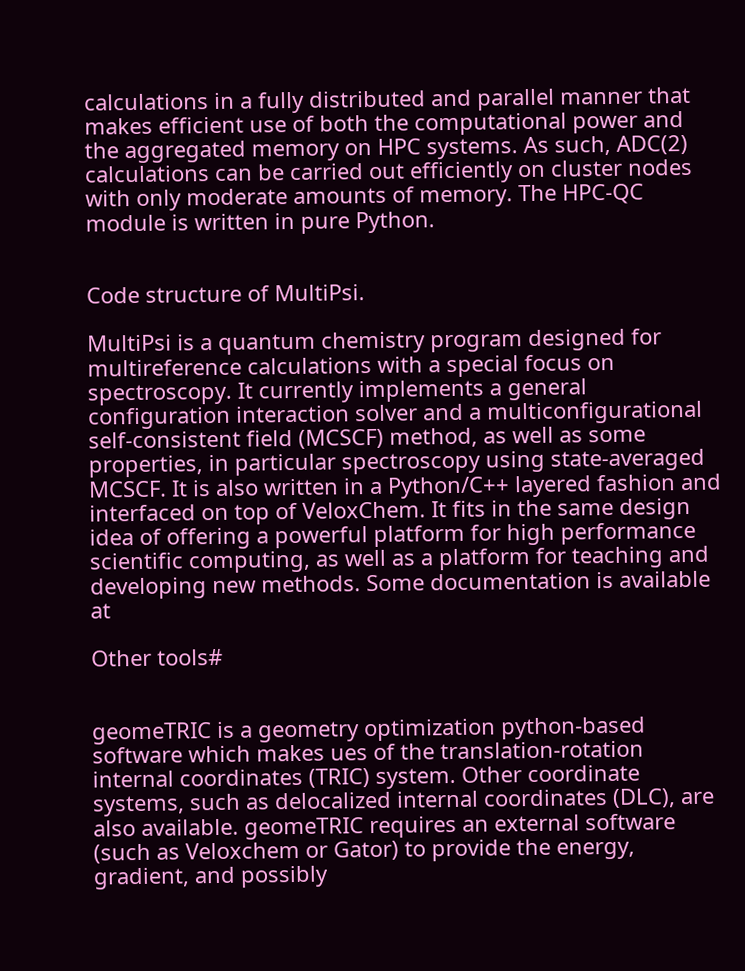calculations in a fully distributed and parallel manner that makes efficient use of both the computational power and the aggregated memory on HPC systems. As such, ADC(2) calculations can be carried out efficiently on cluster nodes with only moderate amounts of memory. The HPC-QC module is written in pure Python.


Code structure of MultiPsi.

MultiPsi is a quantum chemistry program designed for multireference calculations with a special focus on spectroscopy. It currently implements a general configuration interaction solver and a multiconfigurational self-consistent field (MCSCF) method, as well as some properties, in particular spectroscopy using state-averaged MCSCF. It is also written in a Python/C++ layered fashion and interfaced on top of VeloxChem. It fits in the same design idea of offering a powerful platform for high performance scientific computing, as well as a platform for teaching and developing new methods. Some documentation is available at

Other tools#


geomeTRIC is a geometry optimization python-based software which makes ues of the translation-rotation internal coordinates (TRIC) system. Other coordinate systems, such as delocalized internal coordinates (DLC), are also available. geomeTRIC requires an external software (such as Veloxchem or Gator) to provide the energy, gradient, and possibly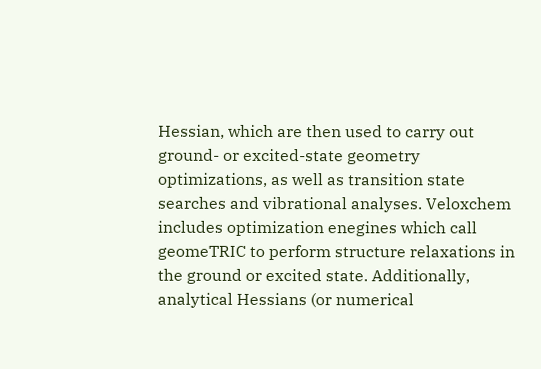Hessian, which are then used to carry out ground- or excited-state geometry optimizations, as well as transition state searches and vibrational analyses. Veloxchem includes optimization enegines which call geomeTRIC to perform structure relaxations in the ground or excited state. Additionally, analytical Hessians (or numerical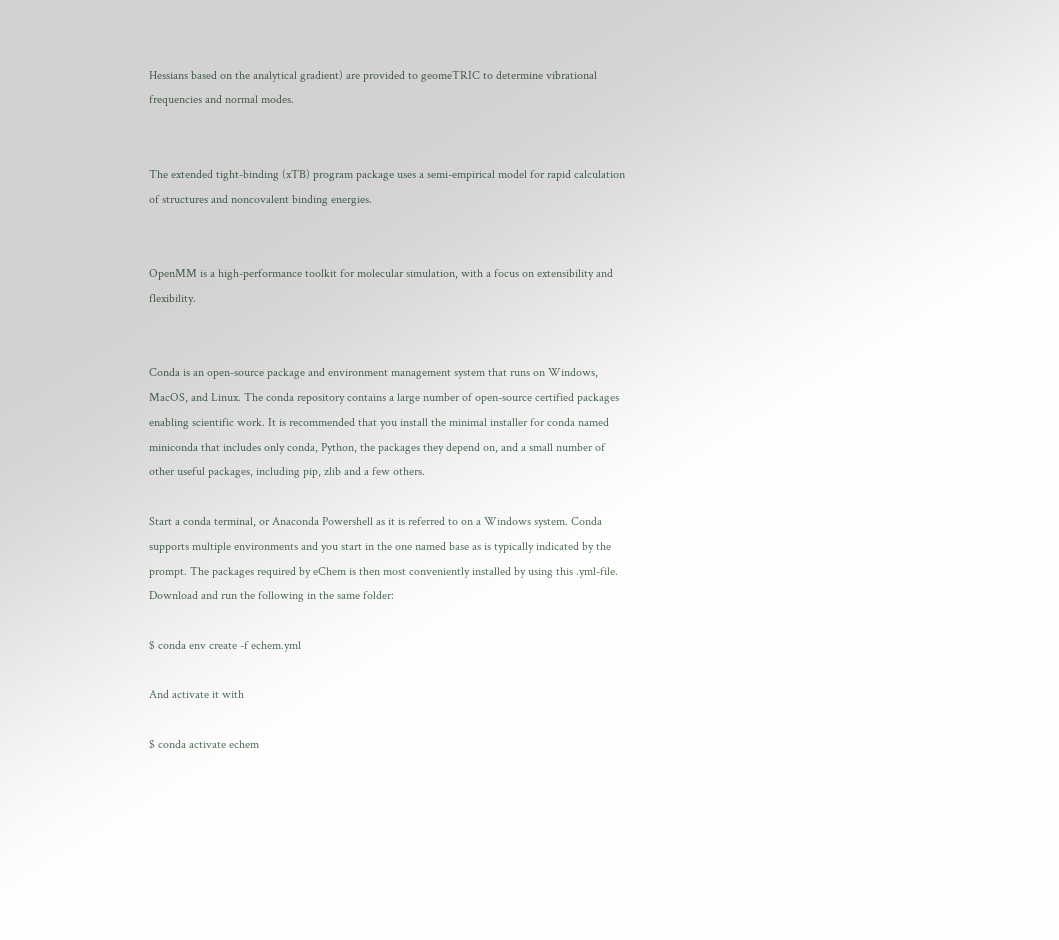Hessians based on the analytical gradient) are provided to geomeTRIC to determine vibrational frequencies and normal modes.


The extended tight-binding (xTB) program package uses a semi-empirical model for rapid calculation of structures and noncovalent binding energies.


OpenMM is a high-performance toolkit for molecular simulation, with a focus on extensibility and flexibility.


Conda is an open-source package and environment management system that runs on Windows, MacOS, and Linux. The conda repository contains a large number of open-source certified packages enabling scientific work. It is recommended that you install the minimal installer for conda named miniconda that includes only conda, Python, the packages they depend on, and a small number of other useful packages, including pip, zlib and a few others.

Start a conda terminal, or Anaconda Powershell as it is referred to on a Windows system. Conda supports multiple environments and you start in the one named base as is typically indicated by the prompt. The packages required by eChem is then most conveniently installed by using this .yml-file. Download and run the following in the same folder:

$ conda env create -f echem.yml

And activate it with

$ conda activate echem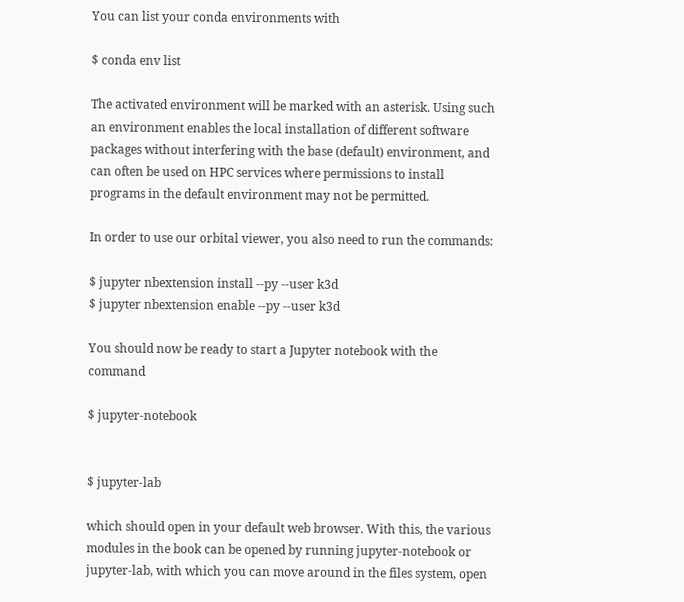You can list your conda environments with

$ conda env list

The activated environment will be marked with an asterisk. Using such an environment enables the local installation of different software packages without interfering with the base (default) environment, and can often be used on HPC services where permissions to install programs in the default environment may not be permitted.

In order to use our orbital viewer, you also need to run the commands:

$ jupyter nbextension install --py --user k3d
$ jupyter nbextension enable --py --user k3d

You should now be ready to start a Jupyter notebook with the command

$ jupyter-notebook


$ jupyter-lab

which should open in your default web browser. With this, the various modules in the book can be opened by running jupyter-notebook or jupyter-lab, with which you can move around in the files system, open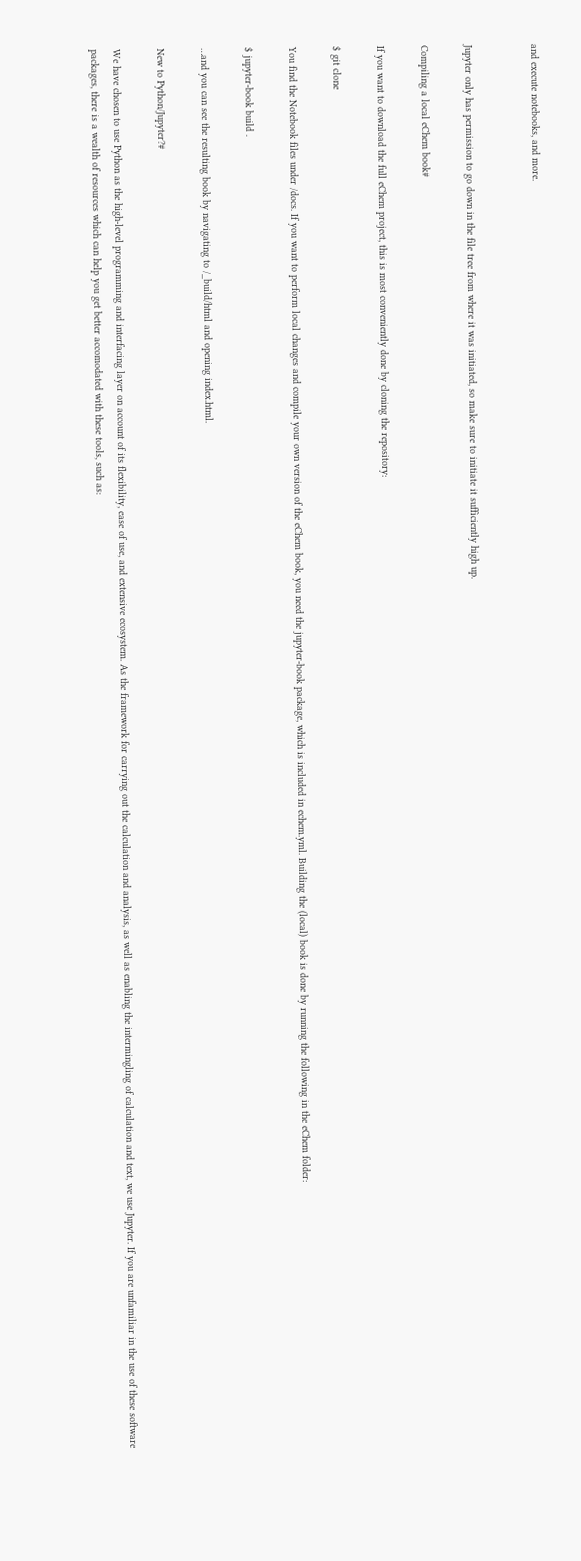and execute notebooks, and more.


Jupyter only has permission to go down in the file tree from where it was initiated, so make sure to initiate it sufficiently high up.

Compiling a local eChem book#

If you want to download the full eChem project, this is most conveniently done by cloning the repository:

$ git clone

You find the Notebook files under /docs. If you want to perform local changes and compile your own version of the eChem book, you need the jupyter-book package, which is included in echem.yml. Building the (local) book is done by running the following in the eChem folder:

$ jupyter-book build .

…and you can see the resulting book by navigating to /_build/html and opening index.html.

New to Python/Jupyter?#

We have chosen to use Python as the high-level programming and interfacing layer on account of its flexibility, ease of use, and extensive ecosystem. As the framework for carrying out the calculation and analysis, as well as enabling the intermingling of calculation and text, we use Jupyter. If you are unfamiliar in the use of these software packages, there is a wealth of resources which can help you get better accomodated with these tools, such as: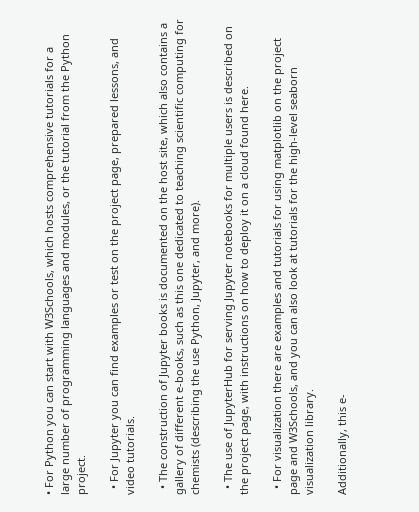• For Python you can start with W3Schools, which hosts comprehensive tutorials for a large number of programming languages and modules, or the tutorial from the Python project.

  • For Jupyter you can find examples or test on the project page, prepared lessons, and video tutorials.

  • The construction of Jupyter books is documented on the host site, which also contains a gallery of different e-books, such as this one dedicated to teaching scientific computing for chemists (describing the use Python, Jupyter, and more).

  • The use of JupyterHub for serving Jupyter notebooks for multiple users is described on the project page, with instructions on how to deploy it on a cloud found here.

  • For visualization there are examples and tutorials for using matplotlib on the project page and W3Schools, and you can also look at tutorials for the high-level seaborn visualization library.

Additionally, this e-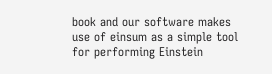book and our software makes use of einsum as a simple tool for performing Einstein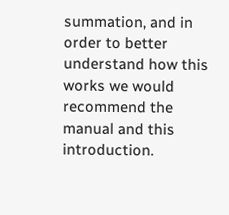summation, and in order to better understand how this works we would recommend the manual and this introduction.